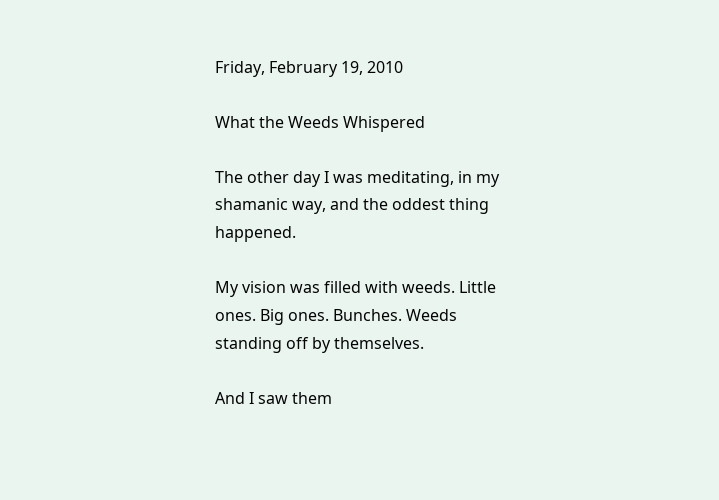Friday, February 19, 2010

What the Weeds Whispered

The other day I was meditating, in my shamanic way, and the oddest thing happened.

My vision was filled with weeds. Little ones. Big ones. Bunches. Weeds standing off by themselves.

And I saw them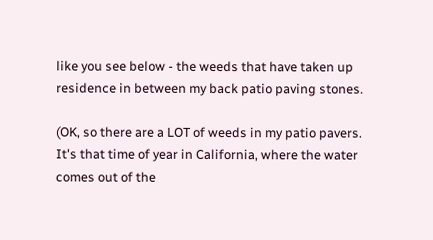like you see below - the weeds that have taken up residence in between my back patio paving stones.

(OK, so there are a LOT of weeds in my patio pavers. It's that time of year in California, where the water comes out of the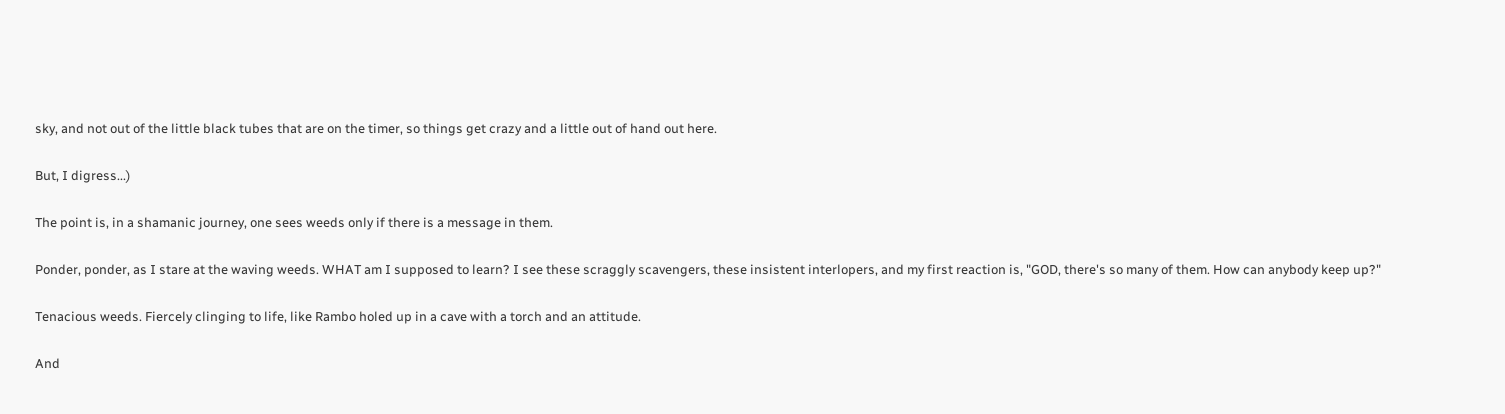sky, and not out of the little black tubes that are on the timer, so things get crazy and a little out of hand out here.

But, I digress...)

The point is, in a shamanic journey, one sees weeds only if there is a message in them.

Ponder, ponder, as I stare at the waving weeds. WHAT am I supposed to learn? I see these scraggly scavengers, these insistent interlopers, and my first reaction is, "GOD, there's so many of them. How can anybody keep up?"

Tenacious weeds. Fiercely clinging to life, like Rambo holed up in a cave with a torch and an attitude.

And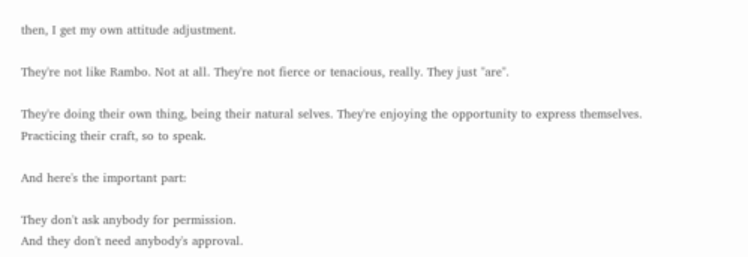then, I get my own attitude adjustment.

They're not like Rambo. Not at all. They're not fierce or tenacious, really. They just "are".

They're doing their own thing, being their natural selves. They're enjoying the opportunity to express themselves. Practicing their craft, so to speak.

And here's the important part:

They don't ask anybody for permission.
And they don't need anybody's approval.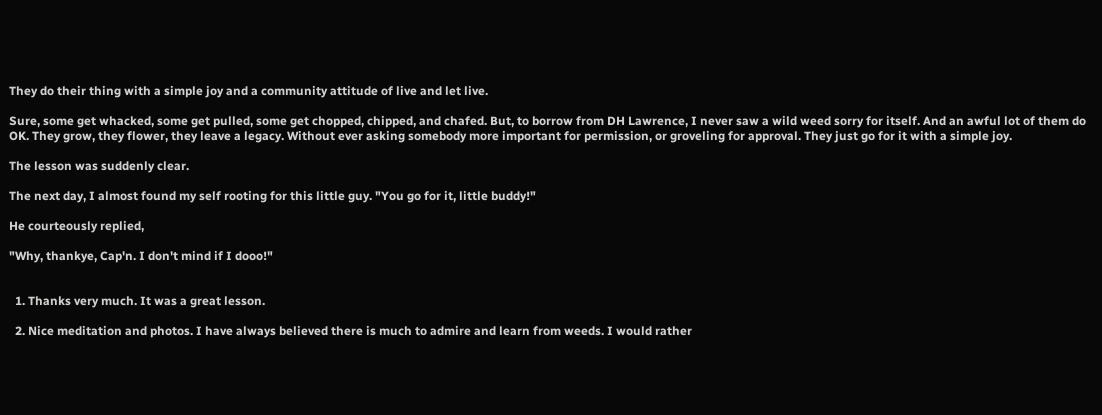They do their thing with a simple joy and a community attitude of live and let live.

Sure, some get whacked, some get pulled, some get chopped, chipped, and chafed. But, to borrow from DH Lawrence, I never saw a wild weed sorry for itself. And an awful lot of them do OK. They grow, they flower, they leave a legacy. Without ever asking somebody more important for permission, or groveling for approval. They just go for it with a simple joy.

The lesson was suddenly clear.

The next day, I almost found my self rooting for this little guy. "You go for it, little buddy!"

He courteously replied,

"Why, thankye, Cap'n. I don't mind if I dooo!"


  1. Thanks very much. It was a great lesson.

  2. Nice meditation and photos. I have always believed there is much to admire and learn from weeds. I would rather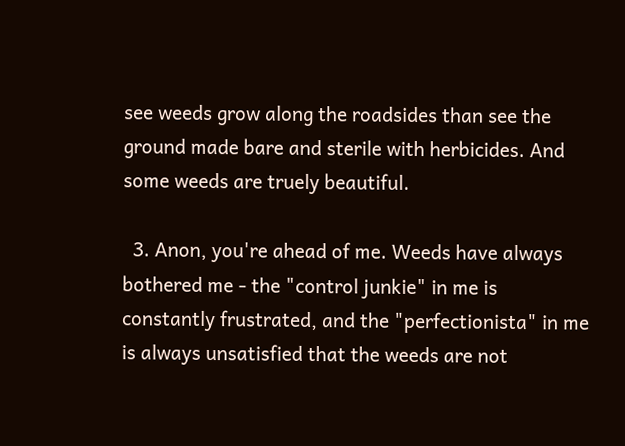see weeds grow along the roadsides than see the ground made bare and sterile with herbicides. And some weeds are truely beautiful.

  3. Anon, you're ahead of me. Weeds have always bothered me - the "control junkie" in me is constantly frustrated, and the "perfectionista" in me is always unsatisfied that the weeds are not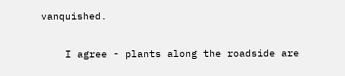vanquished.

    I agree - plants along the roadside are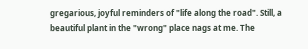gregarious, joyful reminders of "life along the road". Still, a beautiful plant in the "wrong" place nags at me. The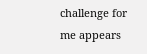challenge for me appears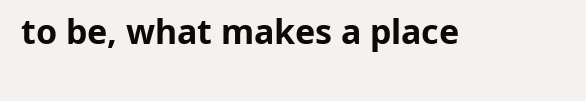to be, what makes a place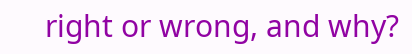right or wrong, and why?